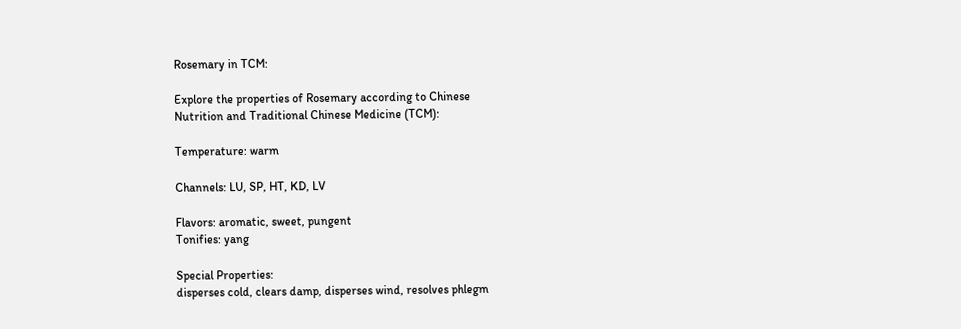Rosemary in TCM:

Explore the properties of Rosemary according to Chinese
Nutrition and Traditional Chinese Medicine (TCM):

Temperature: warm

Channels: LU, SP, HT, KD, LV

Flavors: aromatic, sweet, pungent
Tonifies: yang

Special Properties:
disperses cold, clears damp, disperses wind, resolves phlegm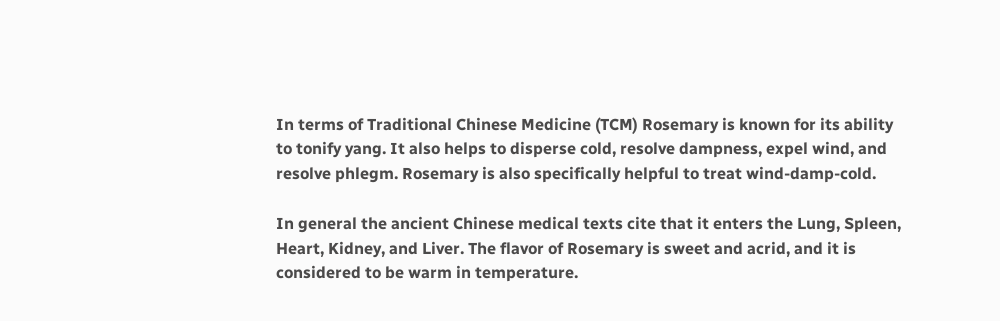In terms of Traditional Chinese Medicine (TCM) Rosemary is known for its ability to tonify yang. It also helps to disperse cold, resolve dampness, expel wind, and resolve phlegm. Rosemary is also specifically helpful to treat wind-damp-cold.

In general the ancient Chinese medical texts cite that it enters the Lung, Spleen, Heart, Kidney, and Liver. The flavor of Rosemary is sweet and acrid, and it is considered to be warm in temperature.